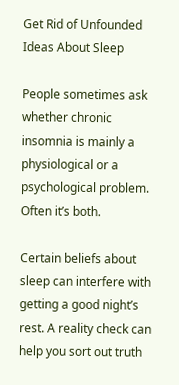Get Rid of Unfounded Ideas About Sleep

People sometimes ask whether chronic insomnia is mainly a physiological or a psychological problem. Often it’s both.

Certain beliefs about sleep can interfere with getting a good night’s rest. A reality check can help you sort out truth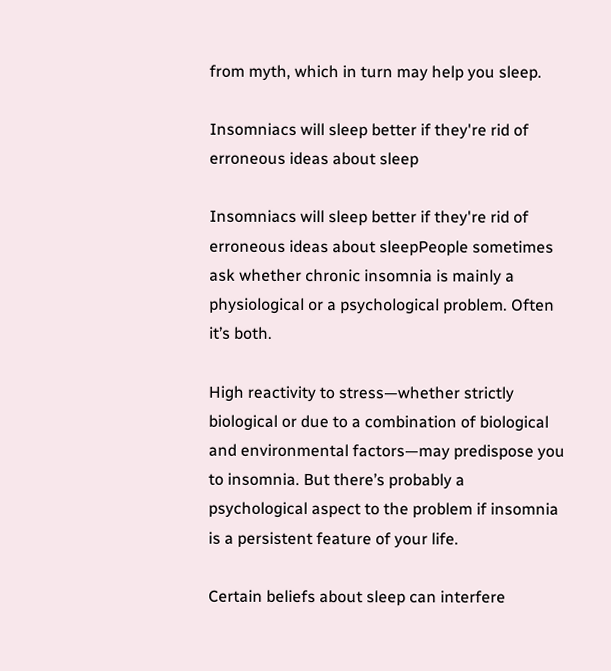from myth, which in turn may help you sleep.

Insomniacs will sleep better if they're rid of erroneous ideas about sleep

Insomniacs will sleep better if they're rid of erroneous ideas about sleepPeople sometimes ask whether chronic insomnia is mainly a physiological or a psychological problem. Often it’s both.

High reactivity to stress—whether strictly biological or due to a combination of biological and environmental factors—may predispose you to insomnia. But there’s probably a psychological aspect to the problem if insomnia is a persistent feature of your life.

Certain beliefs about sleep can interfere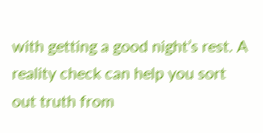with getting a good night’s rest. A reality check can help you sort out truth from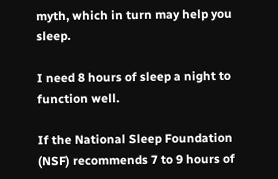myth, which in turn may help you sleep.

I need 8 hours of sleep a night to function well.

If the National Sleep Foundation (NSF) recommends 7 to 9 hours of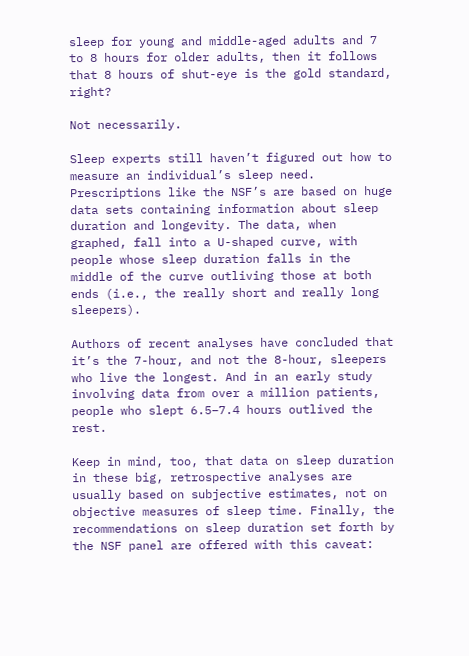sleep for young and middle-aged adults and 7 to 8 hours for older adults, then it follows that 8 hours of shut-eye is the gold standard, right?

Not necessarily.

Sleep experts still haven’t figured out how to measure an individual’s sleep need. Prescriptions like the NSF’s are based on huge data sets containing information about sleep duration and longevity. The data, when graphed, fall into a U-shaped curve, with people whose sleep duration falls in the middle of the curve outliving those at both ends (i.e., the really short and really long sleepers).

Authors of recent analyses have concluded that it’s the 7-hour, and not the 8-hour, sleepers who live the longest. And in an early study involving data from over a million patients, people who slept 6.5–7.4 hours outlived the rest.

Keep in mind, too, that data on sleep duration in these big, retrospective analyses are usually based on subjective estimates, not on objective measures of sleep time. Finally, the recommendations on sleep duration set forth by the NSF panel are offered with this caveat: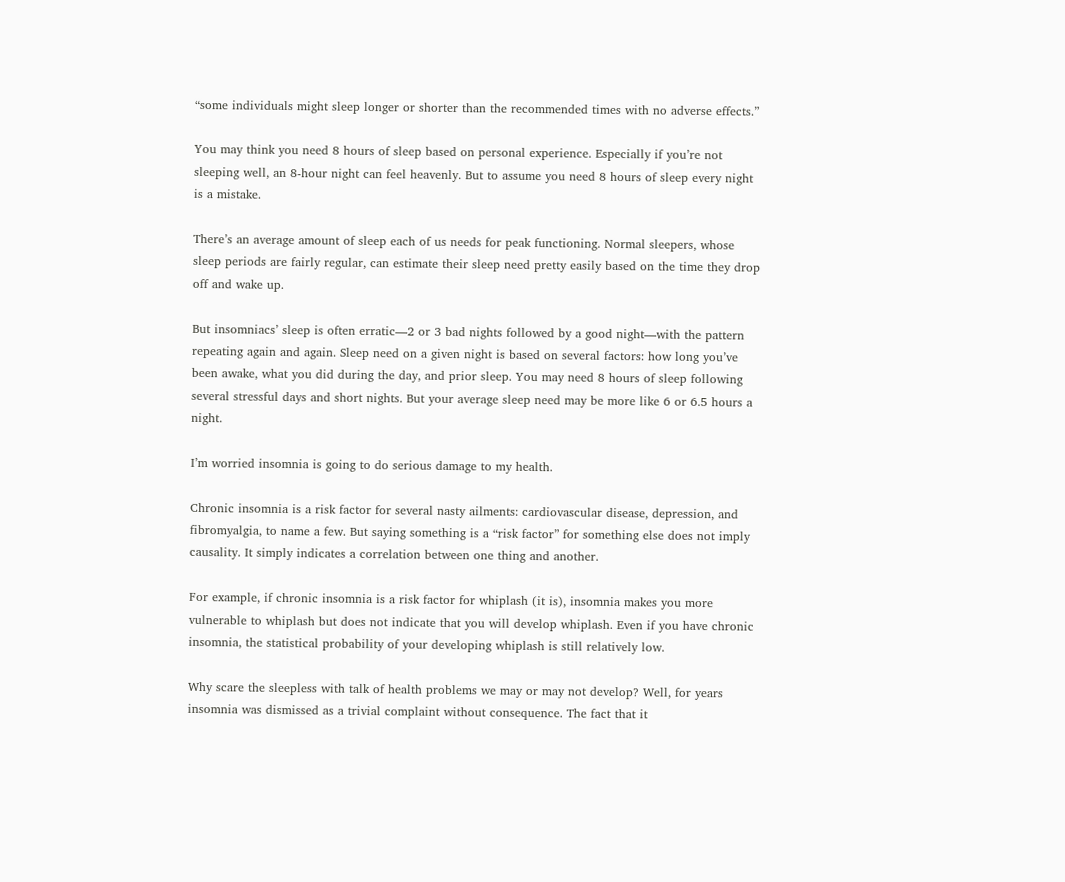“some individuals might sleep longer or shorter than the recommended times with no adverse effects.”

You may think you need 8 hours of sleep based on personal experience. Especially if you’re not sleeping well, an 8-hour night can feel heavenly. But to assume you need 8 hours of sleep every night is a mistake.

There’s an average amount of sleep each of us needs for peak functioning. Normal sleepers, whose sleep periods are fairly regular, can estimate their sleep need pretty easily based on the time they drop off and wake up.

But insomniacs’ sleep is often erratic—2 or 3 bad nights followed by a good night—with the pattern repeating again and again. Sleep need on a given night is based on several factors: how long you’ve been awake, what you did during the day, and prior sleep. You may need 8 hours of sleep following several stressful days and short nights. But your average sleep need may be more like 6 or 6.5 hours a night.

I’m worried insomnia is going to do serious damage to my health.

Chronic insomnia is a risk factor for several nasty ailments: cardiovascular disease, depression, and fibromyalgia, to name a few. But saying something is a “risk factor” for something else does not imply causality. It simply indicates a correlation between one thing and another.

For example, if chronic insomnia is a risk factor for whiplash (it is), insomnia makes you more vulnerable to whiplash but does not indicate that you will develop whiplash. Even if you have chronic insomnia, the statistical probability of your developing whiplash is still relatively low.

Why scare the sleepless with talk of health problems we may or may not develop? Well, for years insomnia was dismissed as a trivial complaint without consequence. The fact that it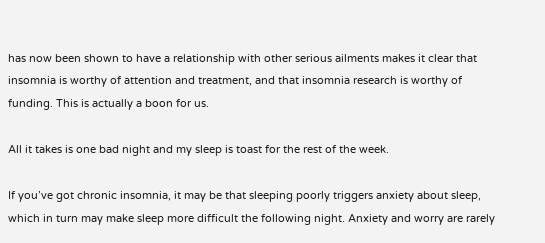has now been shown to have a relationship with other serious ailments makes it clear that insomnia is worthy of attention and treatment, and that insomnia research is worthy of funding. This is actually a boon for us.

All it takes is one bad night and my sleep is toast for the rest of the week.

If you’ve got chronic insomnia, it may be that sleeping poorly triggers anxiety about sleep, which in turn may make sleep more difficult the following night. Anxiety and worry are rarely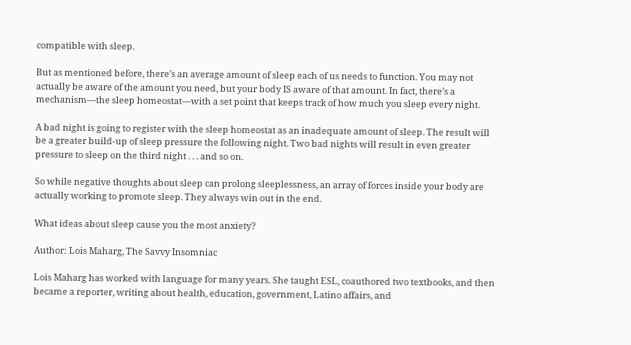compatible with sleep.

But as mentioned before, there’s an average amount of sleep each of us needs to function. You may not actually be aware of the amount you need, but your body IS aware of that amount. In fact, there’s a mechanism—the sleep homeostat—with a set point that keeps track of how much you sleep every night.

A bad night is going to register with the sleep homeostat as an inadequate amount of sleep. The result will be a greater build-up of sleep pressure the following night. Two bad nights will result in even greater pressure to sleep on the third night . . . and so on.

So while negative thoughts about sleep can prolong sleeplessness, an array of forces inside your body are actually working to promote sleep. They always win out in the end.

What ideas about sleep cause you the most anxiety?

Author: Lois Maharg, The Savvy Insomniac

Lois Maharg has worked with language for many years. She taught ESL, coauthored two textbooks, and then became a reporter, writing about health, education, government, Latino affairs, and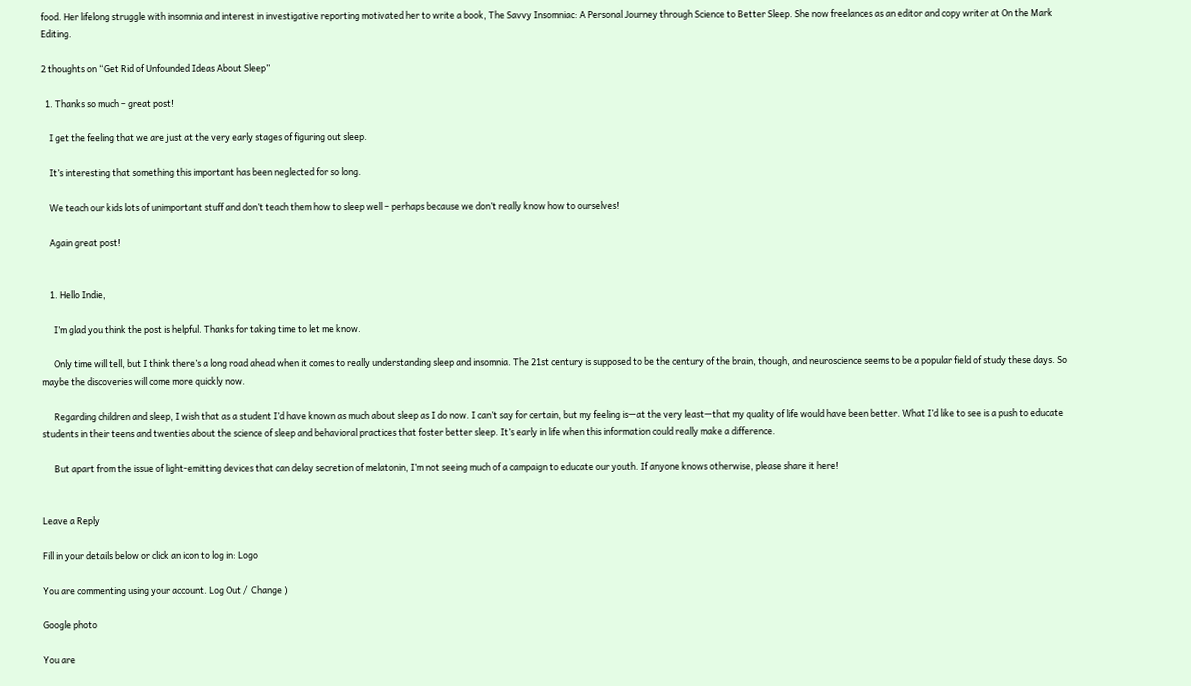food. Her lifelong struggle with insomnia and interest in investigative reporting motivated her to write a book, The Savvy Insomniac: A Personal Journey through Science to Better Sleep. She now freelances as an editor and copy writer at On the Mark Editing.

2 thoughts on “Get Rid of Unfounded Ideas About Sleep”

  1. Thanks so much – great post!

    I get the feeling that we are just at the very early stages of figuring out sleep.

    It’s interesting that something this important has been neglected for so long.

    We teach our kids lots of unimportant stuff and don’t teach them how to sleep well – perhaps because we don’t really know how to ourselves!

    Again great post!


    1. Hello Indie,

      I’m glad you think the post is helpful. Thanks for taking time to let me know.

      Only time will tell, but I think there’s a long road ahead when it comes to really understanding sleep and insomnia. The 21st century is supposed to be the century of the brain, though, and neuroscience seems to be a popular field of study these days. So maybe the discoveries will come more quickly now.

      Regarding children and sleep, I wish that as a student I’d have known as much about sleep as I do now. I can’t say for certain, but my feeling is—at the very least—that my quality of life would have been better. What I’d like to see is a push to educate students in their teens and twenties about the science of sleep and behavioral practices that foster better sleep. It’s early in life when this information could really make a difference.

      But apart from the issue of light-emitting devices that can delay secretion of melatonin, I’m not seeing much of a campaign to educate our youth. If anyone knows otherwise, please share it here!


Leave a Reply

Fill in your details below or click an icon to log in: Logo

You are commenting using your account. Log Out /  Change )

Google photo

You are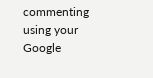commenting using your Google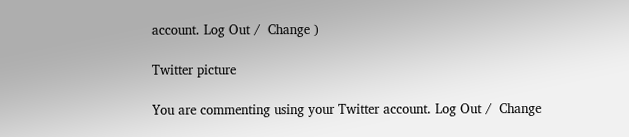account. Log Out /  Change )

Twitter picture

You are commenting using your Twitter account. Log Out /  Change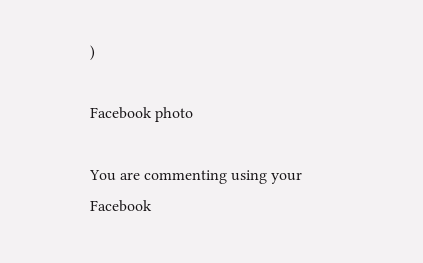)

Facebook photo

You are commenting using your Facebook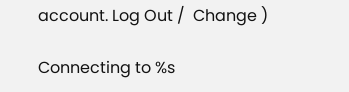account. Log Out /  Change )

Connecting to %s